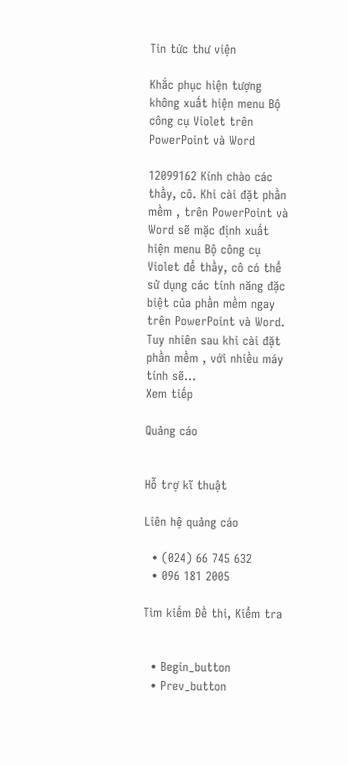Tin tức thư viện

Khắc phục hiện tượng không xuất hiện menu Bộ công cụ Violet trên PowerPoint và Word

12099162 Kính chào các thầy, cô. Khi cài đặt phần mềm , trên PowerPoint và Word sẽ mặc định xuất hiện menu Bộ công cụ Violet để thầy, cô có thể sử dụng các tính năng đặc biệt của phần mềm ngay trên PowerPoint và Word. Tuy nhiên sau khi cài đặt phần mềm , với nhiều máy tính sẽ...
Xem tiếp

Quảng cáo


Hỗ trợ kĩ thuật

Liên hệ quảng cáo

  • (024) 66 745 632
  • 096 181 2005

Tìm kiếm Đề thi, Kiểm tra


  • Begin_button
  • Prev_button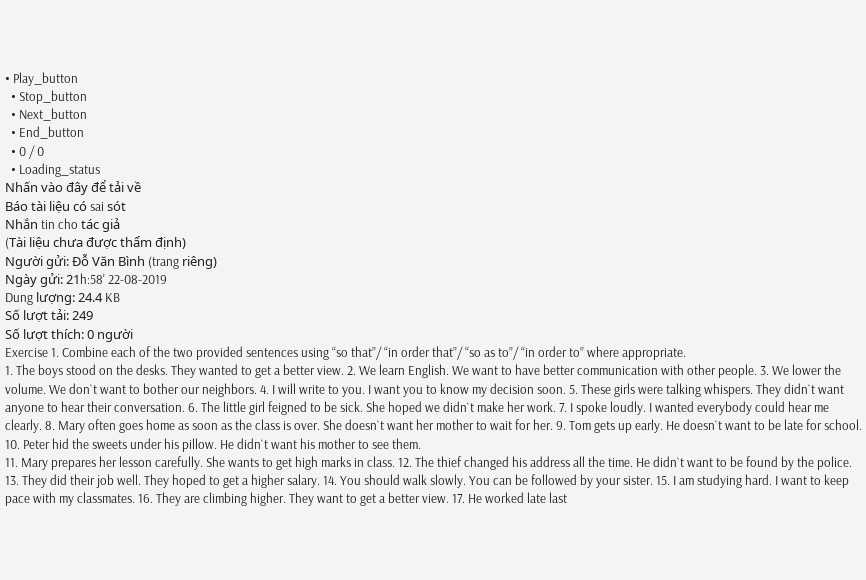• Play_button
  • Stop_button
  • Next_button
  • End_button
  • 0 / 0
  • Loading_status
Nhấn vào đây để tải về
Báo tài liệu có sai sót
Nhắn tin cho tác giả
(Tài liệu chưa được thẩm định)
Người gửi: Đỗ Văn Bình (trang riêng)
Ngày gửi: 21h:58' 22-08-2019
Dung lượng: 24.4 KB
Số lượt tải: 249
Số lượt thích: 0 người
Exercise 1. Combine each of the two provided sentences using “so that”/ “in order that”/ “so as to”/ “in order to” where appropriate.
1. The boys stood on the desks. They wanted to get a better view. 2. We learn English. We want to have better communication with other people. 3. We lower the volume. We don`t want to bother our neighbors. 4. I will write to you. I want you to know my decision soon. 5. These girls were talking whispers. They didn`t want anyone to hear their conversation. 6. The little girl feigned to be sick. She hoped we didn`t make her work. 7. I spoke loudly. I wanted everybody could hear me clearly. 8. Mary often goes home as soon as the class is over. She doesn`t want her mother to wait for her. 9. Tom gets up early. He doesn`t want to be late for school. 10. Peter hid the sweets under his pillow. He didn`t want his mother to see them.
11. Mary prepares her lesson carefully. She wants to get high marks in class. 12. The thief changed his address all the time. He didn`t want to be found by the police. 13. They did their job well. They hoped to get a higher salary. 14. You should walk slowly. You can be followed by your sister. 15. I am studying hard. I want to keep pace with my classmates. 16. They are climbing higher. They want to get a better view. 17. He worked late last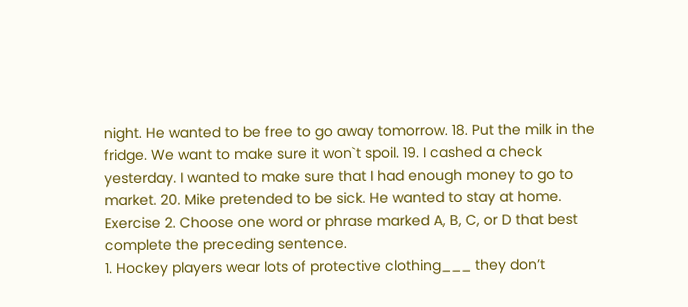night. He wanted to be free to go away tomorrow. 18. Put the milk in the fridge. We want to make sure it won`t spoil. 19. I cashed a check yesterday. I wanted to make sure that I had enough money to go to market. 20. Mike pretended to be sick. He wanted to stay at home.
Exercise 2. Choose one word or phrase marked A, B, C, or D that best complete the preceding sentence.
1. Hockey players wear lots of protective clothing___ they don’t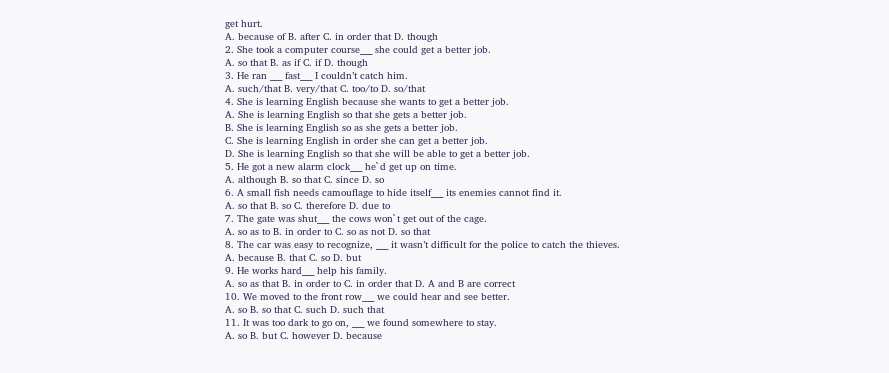get hurt.
A. because of B. after C. in order that D. though
2. She took a computer course___ she could get a better job.
A. so that B. as if C. if D. though
3. He ran ___ fast___ I couldn’t catch him.
A. such/that B. very/that C. too/to D. so/that
4. She is learning English because she wants to get a better job.
A. She is learning English so that she gets a better job.
B. She is learning English so as she gets a better job.
C. She is learning English in order she can get a better job.
D. She is learning English so that she will be able to get a better job.
5. He got a new alarm clock___ he`d get up on time.
A. although B. so that C. since D. so
6. A small fish needs camouflage to hide itself___ its enemies cannot find it.
A. so that B. so C. therefore D. due to
7. The gate was shut___ the cows won`t get out of the cage.
A. so as to B. in order to C. so as not D. so that
8. The car was easy to recognize, ___ it wasn’t difficult for the police to catch the thieves.
A. because B. that C. so D. but
9. He works hard___ help his family.
A. so as that B. in order to C. in order that D. A and B are correct
10. We moved to the front row___ we could hear and see better.
A. so B. so that C. such D. such that
11. It was too dark to go on, ___ we found somewhere to stay.
A. so B. but C. however D. because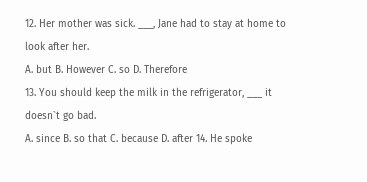12. Her mother was sick. ___, Jane had to stay at home to look after her.
A. but B. However C. so D. Therefore
13. You should keep the milk in the refrigerator, ___ it doesn`t go bad.
A. since B. so that C. because D. after 14. He spoke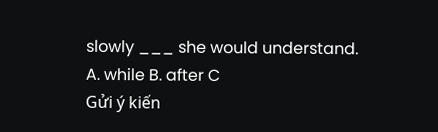slowly ___ she would understand.
A. while B. after C
Gửi ý kiến